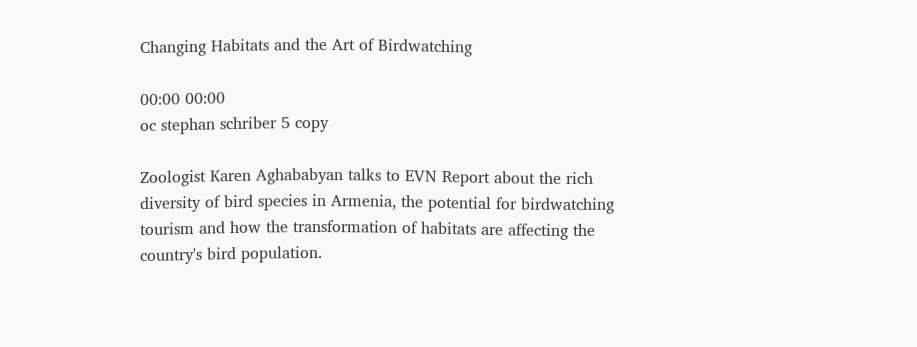Changing Habitats and the Art of Birdwatching

00:00 00:00
oc stephan schriber 5 copy

Zoologist Karen Aghababyan talks to EVN Report about the rich diversity of bird species in Armenia, the potential for birdwatching tourism and how the transformation of habitats are affecting the country's bird population.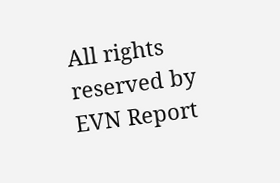All rights reserved by EVN Report